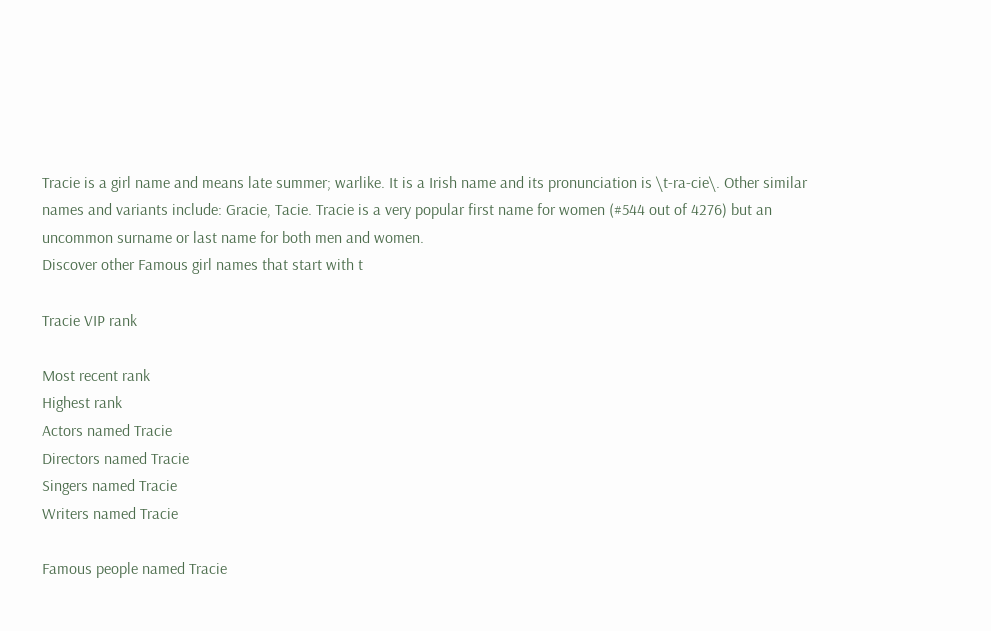Tracie is a girl name and means late summer; warlike. It is a Irish name and its pronunciation is \t-ra-cie\. Other similar names and variants include: Gracie, Tacie. Tracie is a very popular first name for women (#544 out of 4276) but an uncommon surname or last name for both men and women.
Discover other Famous girl names that start with t

Tracie VIP rank

Most recent rank
Highest rank
Actors named Tracie
Directors named Tracie
Singers named Tracie
Writers named Tracie

Famous people named Tracie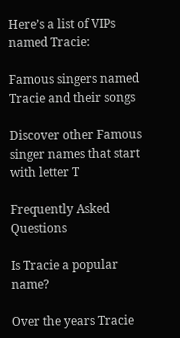Here’s a list of VIPs named Tracie:

Famous singers named Tracie and their songs

Discover other Famous singer names that start with letter T

Frequently Asked Questions

Is Tracie a popular name?

Over the years Tracie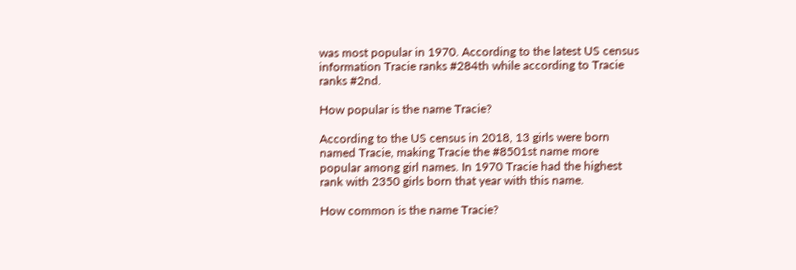was most popular in 1970. According to the latest US census information Tracie ranks #284th while according to Tracie ranks #2nd.

How popular is the name Tracie?

According to the US census in 2018, 13 girls were born named Tracie, making Tracie the #8501st name more popular among girl names. In 1970 Tracie had the highest rank with 2350 girls born that year with this name.

How common is the name Tracie?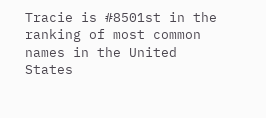Tracie is #8501st in the ranking of most common names in the United States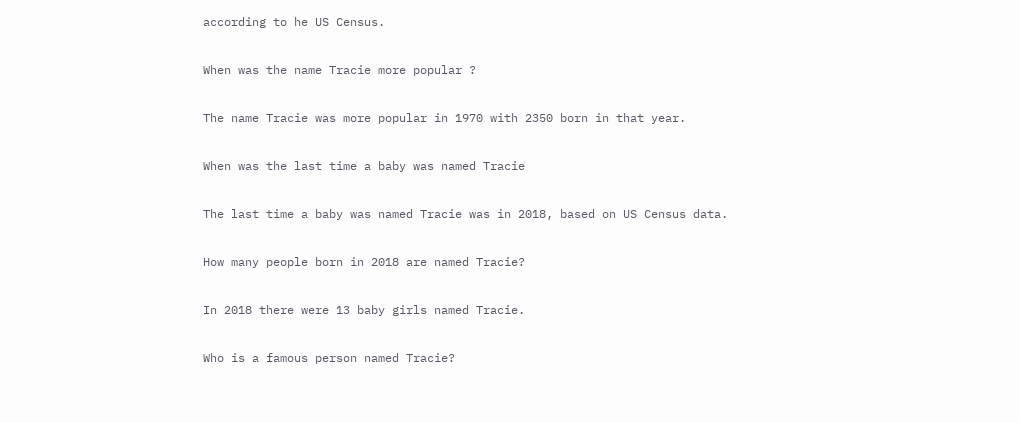according to he US Census.

When was the name Tracie more popular ?

The name Tracie was more popular in 1970 with 2350 born in that year.

When was the last time a baby was named Tracie

The last time a baby was named Tracie was in 2018, based on US Census data.

How many people born in 2018 are named Tracie?

In 2018 there were 13 baby girls named Tracie.

Who is a famous person named Tracie?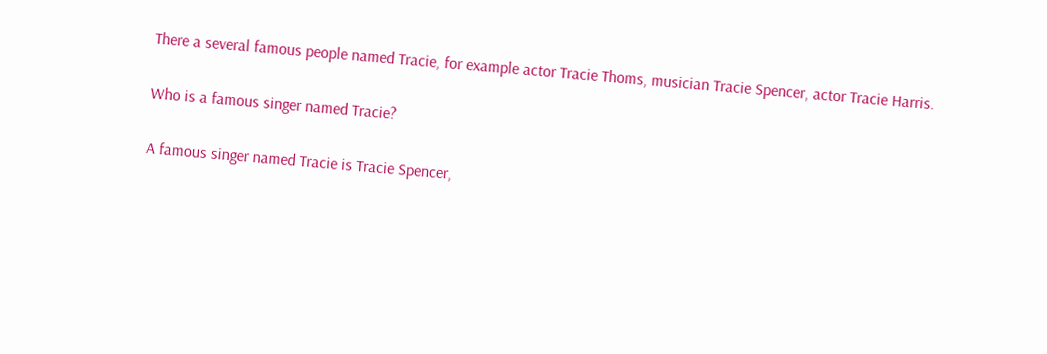There a several famous people named Tracie, for example actor Tracie Thoms, musician Tracie Spencer, actor Tracie Harris.

Who is a famous singer named Tracie?

A famous singer named Tracie is Tracie Spencer,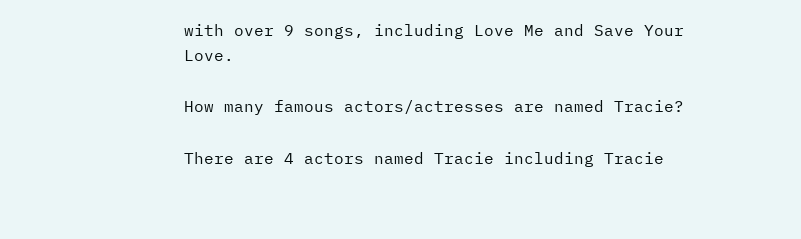with over 9 songs, including Love Me and Save Your Love.

How many famous actors/actresses are named Tracie?

There are 4 actors named Tracie including Tracie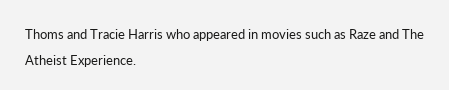Thoms and Tracie Harris who appeared in movies such as Raze and The Atheist Experience.